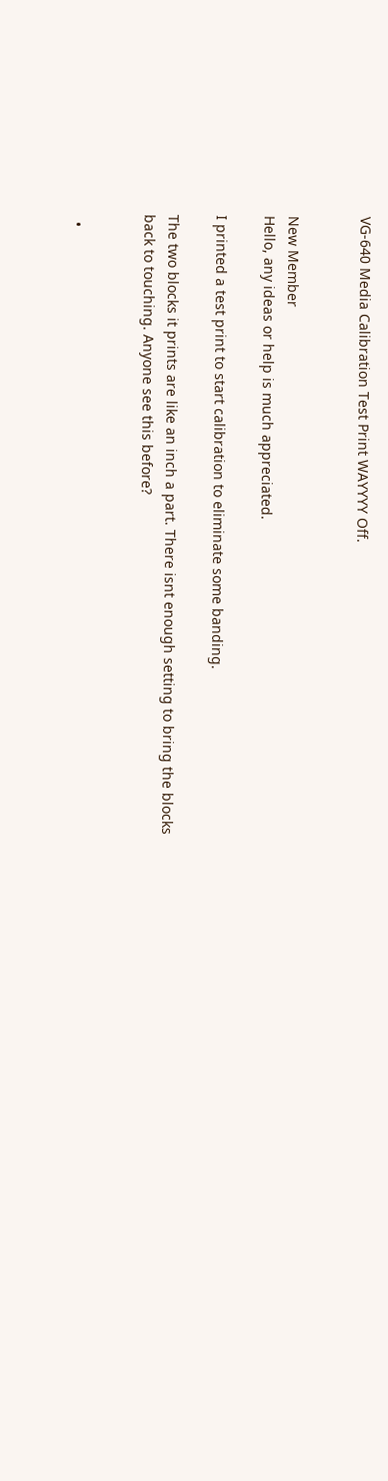VG-640 Media Calibration Test Print WAYYYY Off.


New Member
Hello, any ideas or help is much appreciated.

I printed a test print to start calibration to eliminate some banding.

The two blocks it prints are like an inch a part. There isnt enough setting to bring the blocks back to touching. Anyone see this before?


  •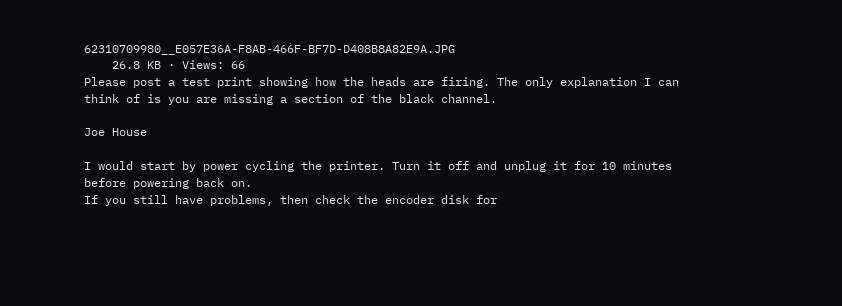62310709980__E057E36A-F8AB-466F-BF7D-D408B8A82E9A.JPG
    26.8 KB · Views: 66
Please post a test print showing how the heads are firing. The only explanation I can think of is you are missing a section of the black channel.

Joe House

I would start by power cycling the printer. Turn it off and unplug it for 10 minutes before powering back on.
If you still have problems, then check the encoder disk for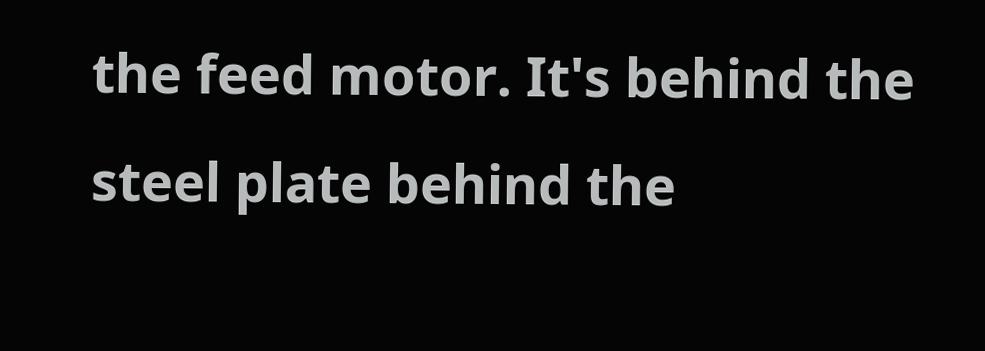the feed motor. It's behind the steel plate behind the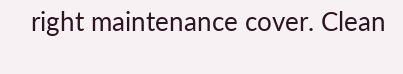right maintenance cover. Clean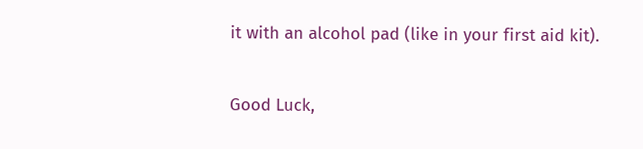it with an alcohol pad (like in your first aid kit).

Good Luck,